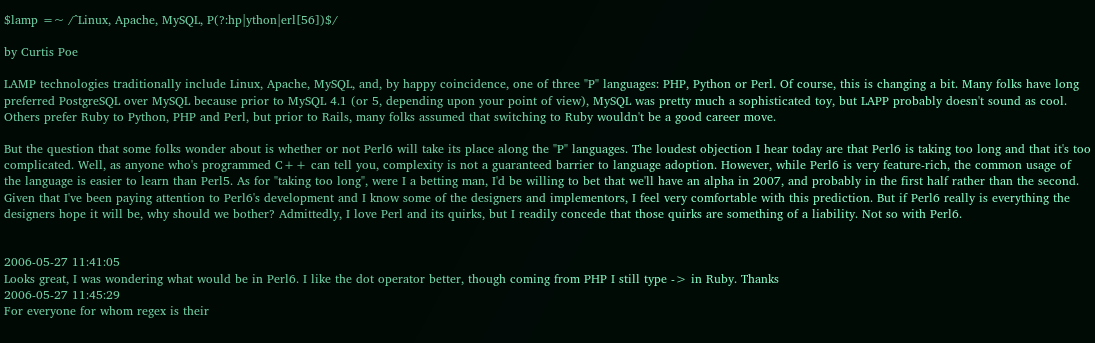$lamp =~ /^Linux, Apache, MySQL, P(?:hp|ython|erl[56])$/

by Curtis Poe

LAMP technologies traditionally include Linux, Apache, MySQL, and, by happy coincidence, one of three "P" languages: PHP, Python or Perl. Of course, this is changing a bit. Many folks have long preferred PostgreSQL over MySQL because prior to MySQL 4.1 (or 5, depending upon your point of view), MySQL was pretty much a sophisticated toy, but LAPP probably doesn't sound as cool. Others prefer Ruby to Python, PHP and Perl, but prior to Rails, many folks assumed that switching to Ruby wouldn't be a good career move.

But the question that some folks wonder about is whether or not Perl6 will take its place along the "P" languages. The loudest objection I hear today are that Perl6 is taking too long and that it's too complicated. Well, as anyone who's programmed C++ can tell you, complexity is not a guaranteed barrier to language adoption. However, while Perl6 is very feature-rich, the common usage of the language is easier to learn than Perl5. As for "taking too long", were I a betting man, I'd be willing to bet that we'll have an alpha in 2007, and probably in the first half rather than the second. Given that I've been paying attention to Perl6's development and I know some of the designers and implementors, I feel very comfortable with this prediction. But if Perl6 really is everything the designers hope it will be, why should we bother? Admittedly, I love Perl and its quirks, but I readily concede that those quirks are something of a liability. Not so with Perl6.


2006-05-27 11:41:05
Looks great, I was wondering what would be in Perl6. I like the dot operator better, though coming from PHP I still type -> in Ruby. Thanks
2006-05-27 11:45:29
For everyone for whom regex is their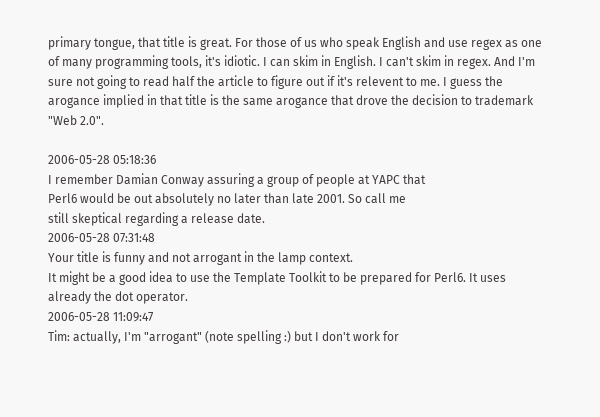primary tongue, that title is great. For those of us who speak English and use regex as one of many programming tools, it's idiotic. I can skim in English. I can't skim in regex. And I'm sure not going to read half the article to figure out if it's relevent to me. I guess the arogance implied in that title is the same arogance that drove the decision to trademark "Web 2.0".

2006-05-28 05:18:36
I remember Damian Conway assuring a group of people at YAPC that
Perl6 would be out absolutely no later than late 2001. So call me
still skeptical regarding a release date.
2006-05-28 07:31:48
Your title is funny and not arrogant in the lamp context.
It might be a good idea to use the Template Toolkit to be prepared for Perl6. It uses already the dot operator.
2006-05-28 11:09:47
Tim: actually, I'm "arrogant" (note spelling :) but I don't work for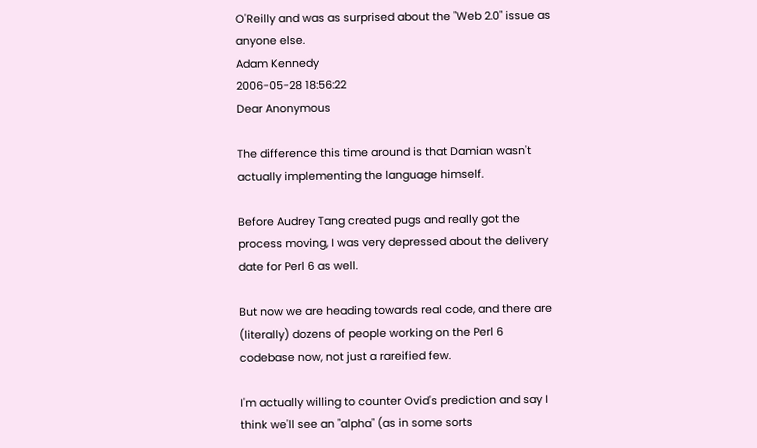O'Reilly and was as surprised about the "Web 2.0" issue as anyone else.
Adam Kennedy
2006-05-28 18:56:22
Dear Anonymous

The difference this time around is that Damian wasn't actually implementing the language himself.

Before Audrey Tang created pugs and really got the process moving, I was very depressed about the delivery date for Perl 6 as well.

But now we are heading towards real code, and there are (literally) dozens of people working on the Perl 6 codebase now, not just a rareified few.

I'm actually willing to counter Ovid's prediction and say I think we'll see an "alpha" (as in some sorts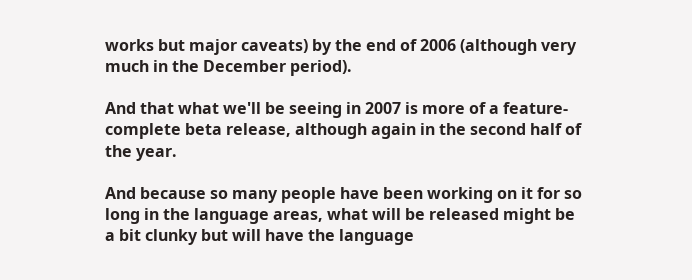works but major caveats) by the end of 2006 (although very much in the December period).

And that what we'll be seeing in 2007 is more of a feature-complete beta release, although again in the second half of the year.

And because so many people have been working on it for so long in the language areas, what will be released might be a bit clunky but will have the language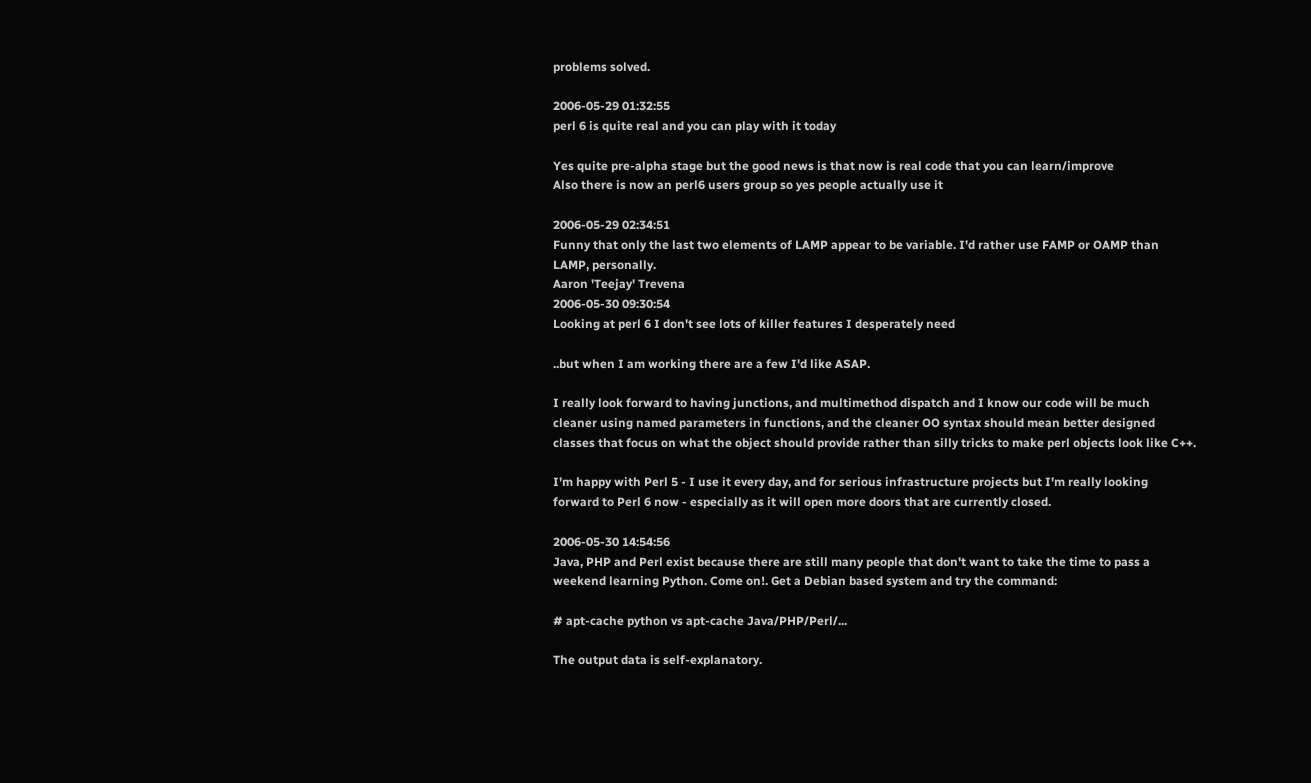problems solved.

2006-05-29 01:32:55
perl 6 is quite real and you can play with it today

Yes quite pre-alpha stage but the good news is that now is real code that you can learn/improve
Also there is now an perl6 users group so yes people actually use it

2006-05-29 02:34:51
Funny that only the last two elements of LAMP appear to be variable. I'd rather use FAMP or OAMP than LAMP, personally.
Aaron 'Teejay' Trevena
2006-05-30 09:30:54
Looking at perl 6 I don't see lots of killer features I desperately need

..but when I am working there are a few I'd like ASAP.

I really look forward to having junctions, and multimethod dispatch and I know our code will be much cleaner using named parameters in functions, and the cleaner OO syntax should mean better designed classes that focus on what the object should provide rather than silly tricks to make perl objects look like C++.

I'm happy with Perl 5 - I use it every day, and for serious infrastructure projects but I'm really looking forward to Perl 6 now - especially as it will open more doors that are currently closed.

2006-05-30 14:54:56
Java, PHP and Perl exist because there are still many people that don't want to take the time to pass a weekend learning Python. Come on!. Get a Debian based system and try the command:

# apt-cache python vs apt-cache Java/PHP/Perl/...

The output data is self-explanatory.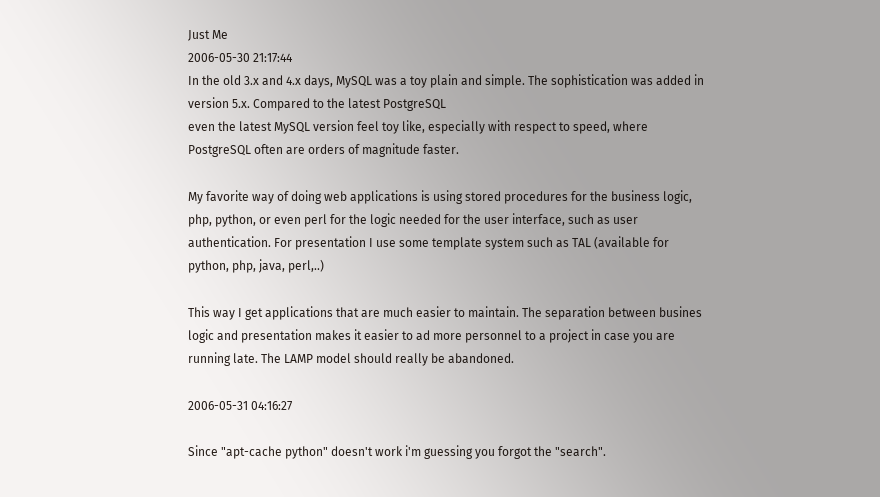Just Me
2006-05-30 21:17:44
In the old 3.x and 4.x days, MySQL was a toy plain and simple. The sophistication was added in version 5.x. Compared to the latest PostgreSQL
even the latest MySQL version feel toy like, especially with respect to speed, where PostgreSQL often are orders of magnitude faster.

My favorite way of doing web applications is using stored procedures for the business logic, php, python, or even perl for the logic needed for the user interface, such as user authentication. For presentation I use some template system such as TAL (available for python, php, java, perl,..)

This way I get applications that are much easier to maintain. The separation between busines logic and presentation makes it easier to ad more personnel to a project in case you are running late. The LAMP model should really be abandoned.

2006-05-31 04:16:27

Since "apt-cache python" doesn't work i'm guessing you forgot the "search".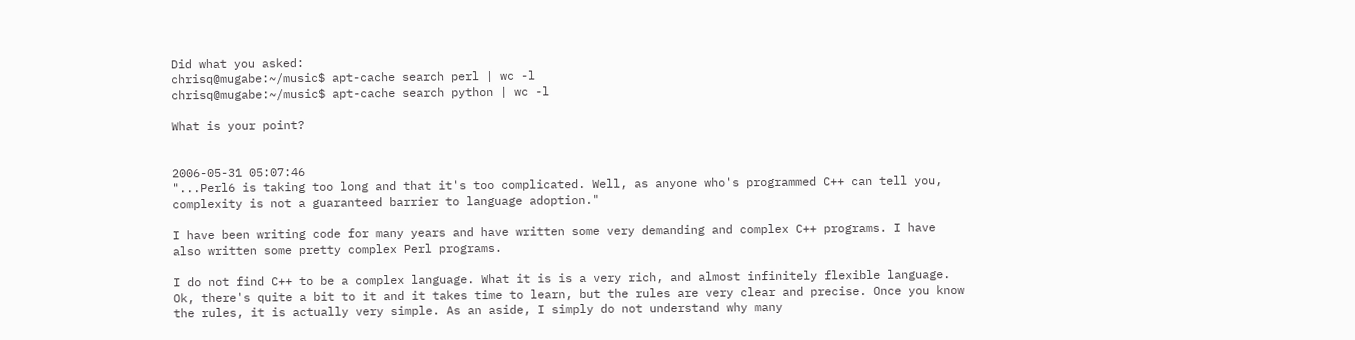Did what you asked:
chrisq@mugabe:~/music$ apt-cache search perl | wc -l
chrisq@mugabe:~/music$ apt-cache search python | wc -l

What is your point?


2006-05-31 05:07:46
"...Perl6 is taking too long and that it's too complicated. Well, as anyone who's programmed C++ can tell you, complexity is not a guaranteed barrier to language adoption."

I have been writing code for many years and have written some very demanding and complex C++ programs. I have also written some pretty complex Perl programs.

I do not find C++ to be a complex language. What it is is a very rich, and almost infinitely flexible language. Ok, there's quite a bit to it and it takes time to learn, but the rules are very clear and precise. Once you know the rules, it is actually very simple. As an aside, I simply do not understand why many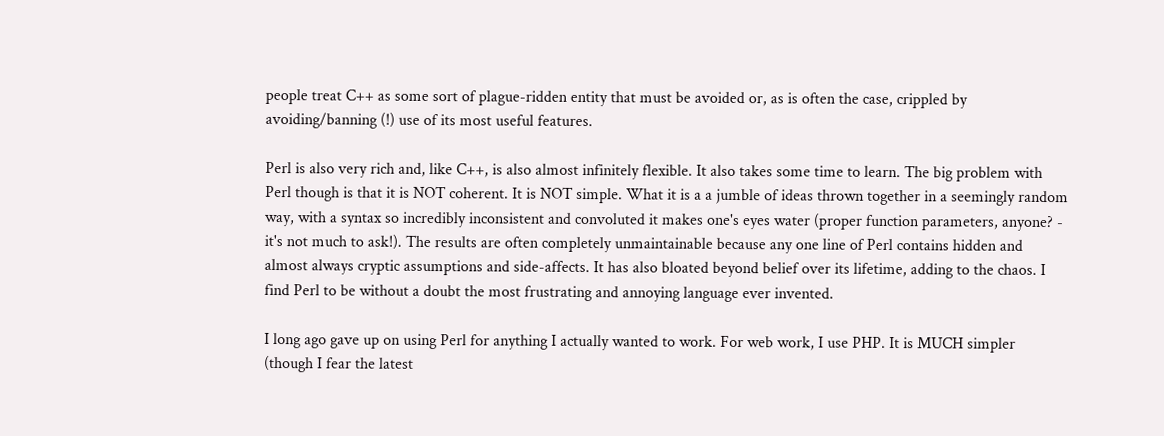people treat C++ as some sort of plague-ridden entity that must be avoided or, as is often the case, crippled by avoiding/banning (!) use of its most useful features.

Perl is also very rich and, like C++, is also almost infinitely flexible. It also takes some time to learn. The big problem with Perl though is that it is NOT coherent. It is NOT simple. What it is a a jumble of ideas thrown together in a seemingly random way, with a syntax so incredibly inconsistent and convoluted it makes one's eyes water (proper function parameters, anyone? - it's not much to ask!). The results are often completely unmaintainable because any one line of Perl contains hidden and almost always cryptic assumptions and side-affects. It has also bloated beyond belief over its lifetime, adding to the chaos. I find Perl to be without a doubt the most frustrating and annoying language ever invented.

I long ago gave up on using Perl for anything I actually wanted to work. For web work, I use PHP. It is MUCH simpler (though I fear the latest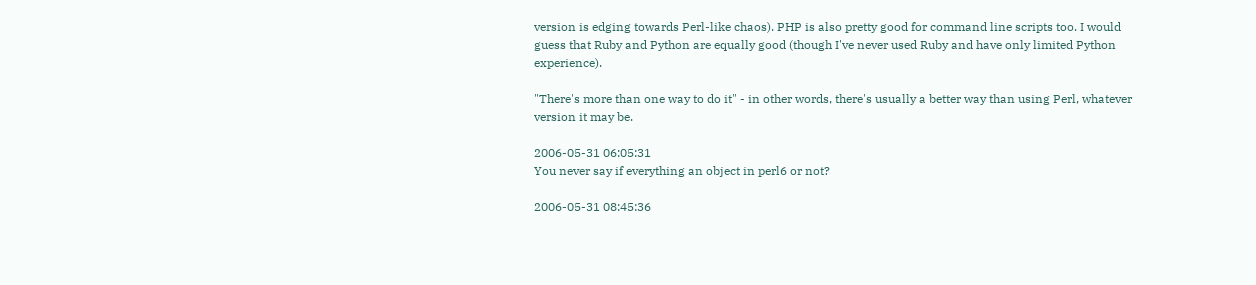version is edging towards Perl-like chaos). PHP is also pretty good for command line scripts too. I would guess that Ruby and Python are equally good (though I've never used Ruby and have only limited Python experience).

"There's more than one way to do it" - in other words, there's usually a better way than using Perl, whatever version it may be.

2006-05-31 06:05:31
You never say if everything an object in perl6 or not?

2006-05-31 08:45:36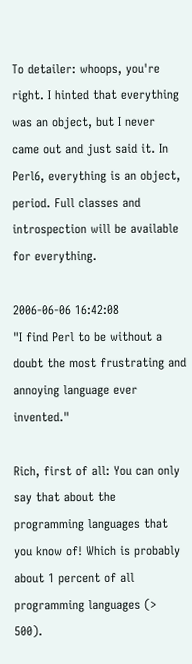To detailer: whoops, you're right. I hinted that everything was an object, but I never came out and just said it. In Perl6, everything is an object, period. Full classes and introspection will be available for everything.

2006-06-06 16:42:08
"I find Perl to be without a doubt the most frustrating and annoying language ever invented."

Rich, first of all: You can only say that about the programming languages that you know of! Which is probably about 1 percent of all programming languages (> 500).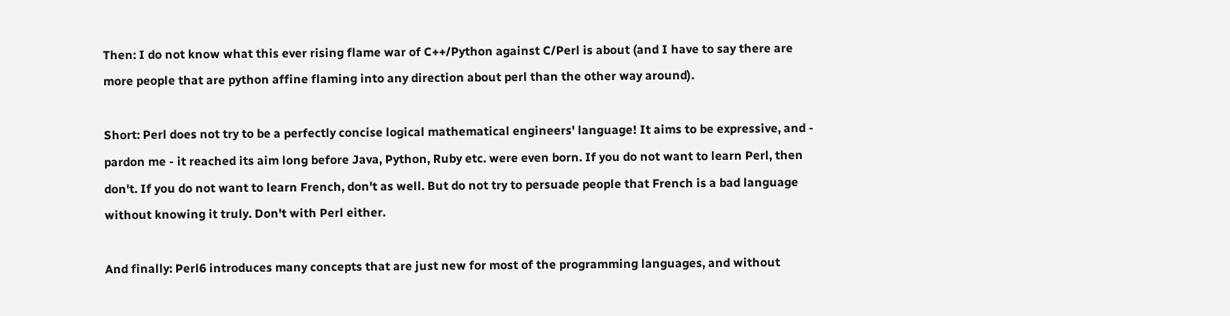Then: I do not know what this ever rising flame war of C++/Python against C/Perl is about (and I have to say there are more people that are python affine flaming into any direction about perl than the other way around).

Short: Perl does not try to be a perfectly concise logical mathematical engineers' language! It aims to be expressive, and - pardon me - it reached its aim long before Java, Python, Ruby etc. were even born. If you do not want to learn Perl, then don't. If you do not want to learn French, don't as well. But do not try to persuade people that French is a bad language without knowing it truly. Don't with Perl either.

And finally: Perl6 introduces many concepts that are just new for most of the programming languages, and without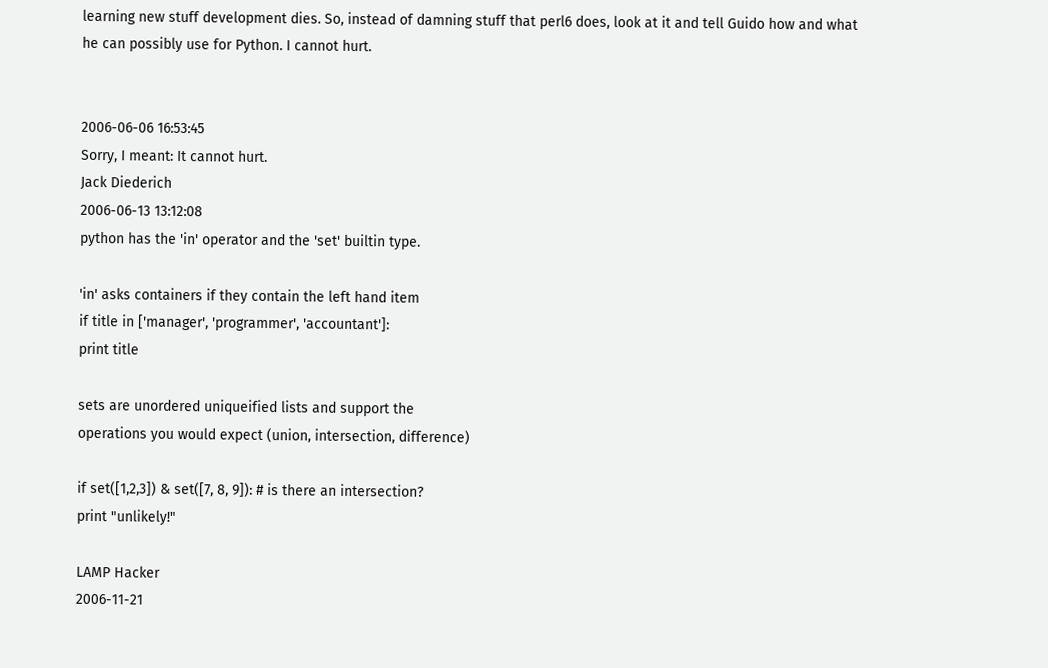learning new stuff development dies. So, instead of damning stuff that perl6 does, look at it and tell Guido how and what he can possibly use for Python. I cannot hurt.


2006-06-06 16:53:45
Sorry, I meant: It cannot hurt.
Jack Diederich
2006-06-13 13:12:08
python has the 'in' operator and the 'set' builtin type.

'in' asks containers if they contain the left hand item
if title in ['manager', 'programmer', 'accountant']:
print title

sets are unordered uniqueified lists and support the
operations you would expect (union, intersection, difference)

if set([1,2,3]) & set([7, 8, 9]): # is there an intersection?
print "unlikely!"

LAMP Hacker
2006-11-21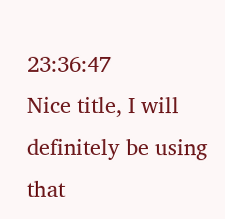23:36:47
Nice title, I will definitely be using that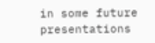in some future presentations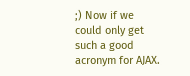;) Now if we could only get such a good acronym for AJAX.